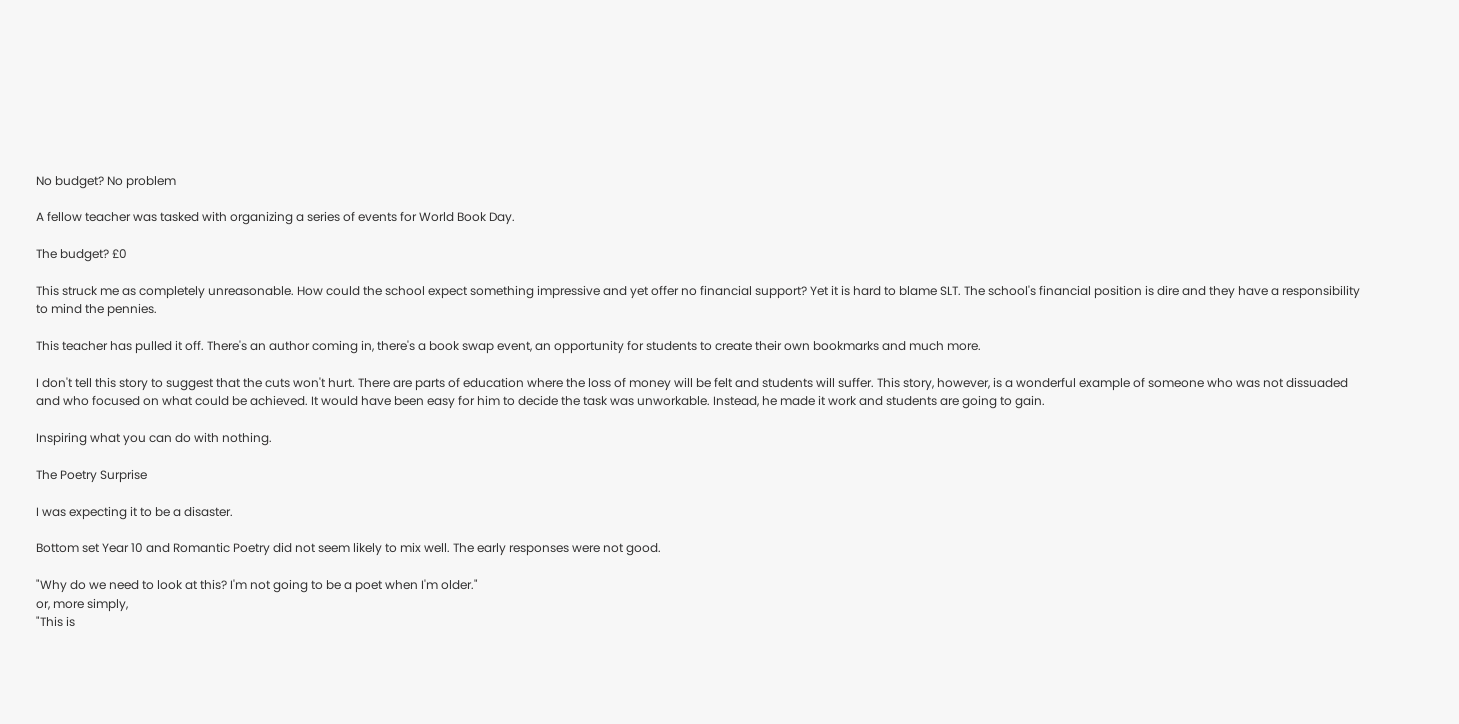No budget? No problem

A fellow teacher was tasked with organizing a series of events for World Book Day.

The budget? £0

This struck me as completely unreasonable. How could the school expect something impressive and yet offer no financial support? Yet it is hard to blame SLT. The school's financial position is dire and they have a responsibility to mind the pennies.

This teacher has pulled it off. There's an author coming in, there's a book swap event, an opportunity for students to create their own bookmarks and much more.

I don't tell this story to suggest that the cuts won't hurt. There are parts of education where the loss of money will be felt and students will suffer. This story, however, is a wonderful example of someone who was not dissuaded and who focused on what could be achieved. It would have been easy for him to decide the task was unworkable. Instead, he made it work and students are going to gain.

Inspiring what you can do with nothing.

The Poetry Surprise

I was expecting it to be a disaster.

Bottom set Year 10 and Romantic Poetry did not seem likely to mix well. The early responses were not good.

"Why do we need to look at this? I'm not going to be a poet when I'm older."
or, more simply,
"This is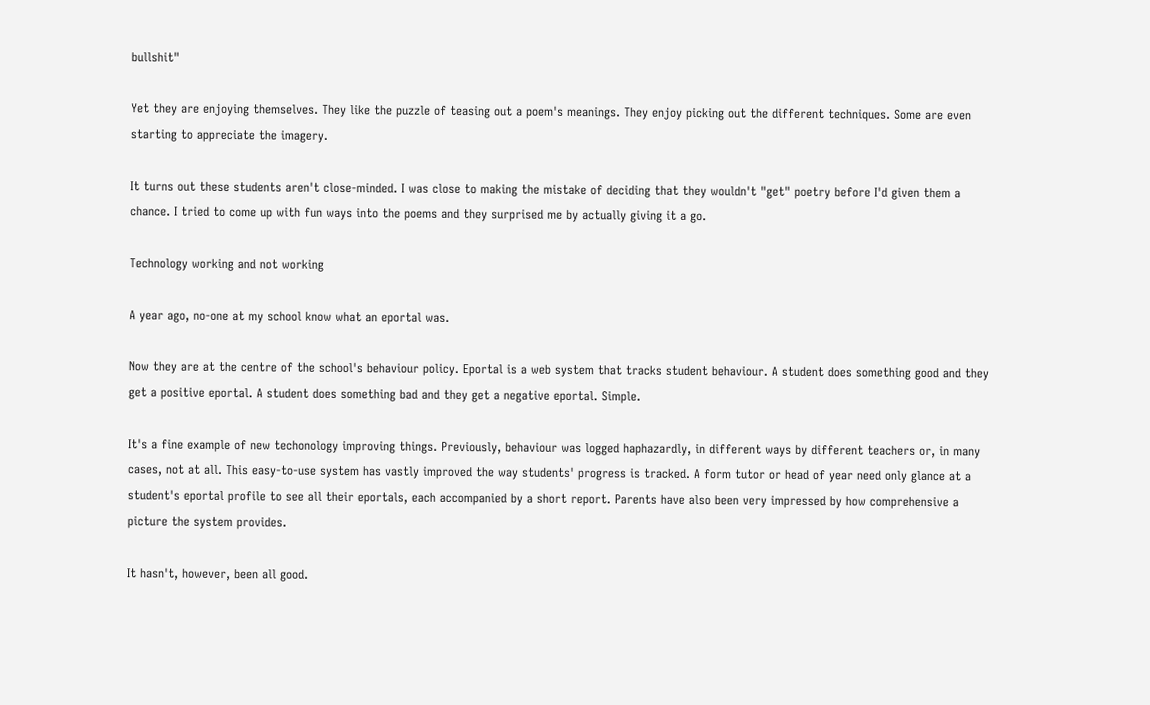bullshit"

Yet they are enjoying themselves. They like the puzzle of teasing out a poem's meanings. They enjoy picking out the different techniques. Some are even starting to appreciate the imagery.

It turns out these students aren't close-minded. I was close to making the mistake of deciding that they wouldn't "get" poetry before I'd given them a chance. I tried to come up with fun ways into the poems and they surprised me by actually giving it a go.

Technology working and not working

A year ago, no-one at my school know what an eportal was.

Now they are at the centre of the school's behaviour policy. Eportal is a web system that tracks student behaviour. A student does something good and they get a positive eportal. A student does something bad and they get a negative eportal. Simple.

It's a fine example of new techonology improving things. Previously, behaviour was logged haphazardly, in different ways by different teachers or, in many cases, not at all. This easy-to-use system has vastly improved the way students' progress is tracked. A form tutor or head of year need only glance at a student's eportal profile to see all their eportals, each accompanied by a short report. Parents have also been very impressed by how comprehensive a picture the system provides.

It hasn't, however, been all good.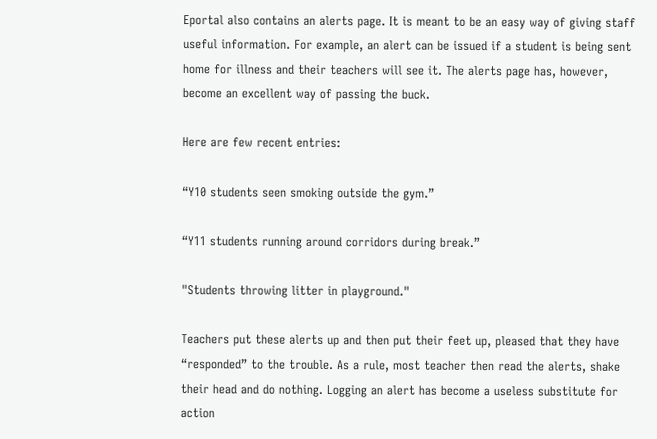Eportal also contains an alerts page. It is meant to be an easy way of giving staff useful information. For example, an alert can be issued if a student is being sent home for illness and their teachers will see it. The alerts page has, however, become an excellent way of passing the buck.

Here are few recent entries:

“Y10 students seen smoking outside the gym.”

“Y11 students running around corridors during break.”

"Students throwing litter in playground."

Teachers put these alerts up and then put their feet up, pleased that they have “responded” to the trouble. As a rule, most teacher then read the alerts, shake their head and do nothing. Logging an alert has become a useless substitute for action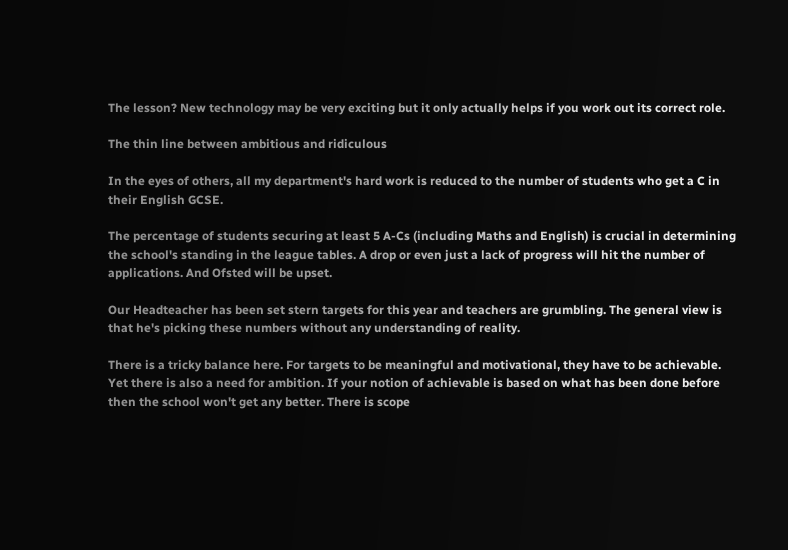The lesson? New technology may be very exciting but it only actually helps if you work out its correct role.

The thin line between ambitious and ridiculous

In the eyes of others, all my department's hard work is reduced to the number of students who get a C in their English GCSE.

The percentage of students securing at least 5 A-Cs (including Maths and English) is crucial in determining the school's standing in the league tables. A drop or even just a lack of progress will hit the number of applications. And Ofsted will be upset.

Our Headteacher has been set stern targets for this year and teachers are grumbling. The general view is that he's picking these numbers without any understanding of reality.

There is a tricky balance here. For targets to be meaningful and motivational, they have to be achievable. Yet there is also a need for ambition. If your notion of achievable is based on what has been done before then the school won't get any better. There is scope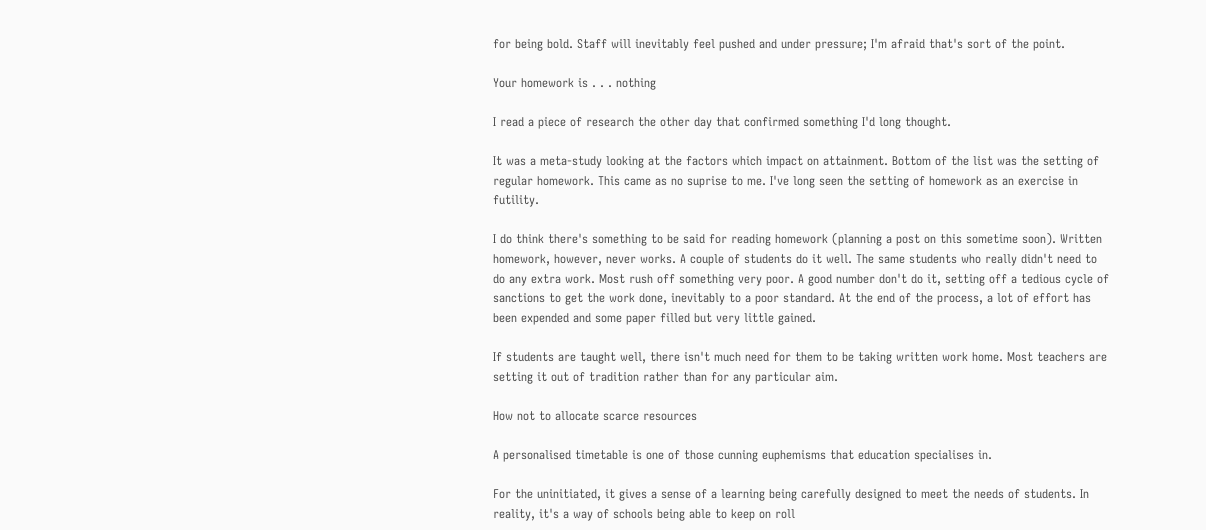for being bold. Staff will inevitably feel pushed and under pressure; I'm afraid that's sort of the point.

Your homework is . . . nothing

I read a piece of research the other day that confirmed something I'd long thought.

It was a meta-study looking at the factors which impact on attainment. Bottom of the list was the setting of regular homework. This came as no suprise to me. I've long seen the setting of homework as an exercise in futility.

I do think there's something to be said for reading homework (planning a post on this sometime soon). Written homework, however, never works. A couple of students do it well. The same students who really didn't need to do any extra work. Most rush off something very poor. A good number don't do it, setting off a tedious cycle of sanctions to get the work done, inevitably to a poor standard. At the end of the process, a lot of effort has been expended and some paper filled but very little gained.

If students are taught well, there isn't much need for them to be taking written work home. Most teachers are setting it out of tradition rather than for any particular aim.

How not to allocate scarce resources

A personalised timetable is one of those cunning euphemisms that education specialises in.

For the uninitiated, it gives a sense of a learning being carefully designed to meet the needs of students. In reality, it's a way of schools being able to keep on roll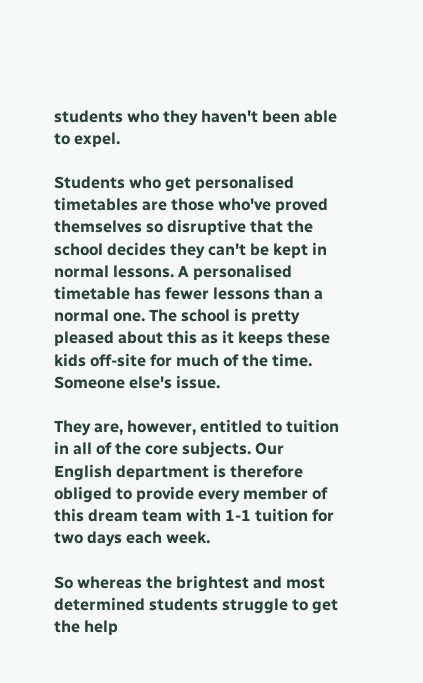students who they haven't been able to expel.

Students who get personalised timetables are those who've proved themselves so disruptive that the school decides they can't be kept in normal lessons. A personalised timetable has fewer lessons than a normal one. The school is pretty pleased about this as it keeps these kids off-site for much of the time. Someone else's issue.

They are, however, entitled to tuition in all of the core subjects. Our English department is therefore obliged to provide every member of this dream team with 1-1 tuition for two days each week.

So whereas the brightest and most determined students struggle to get the help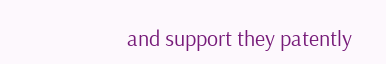and support they patently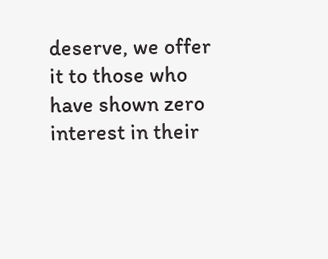deserve, we offer it to those who have shown zero interest in their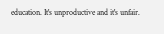education. It's unproductive and it's unfair.